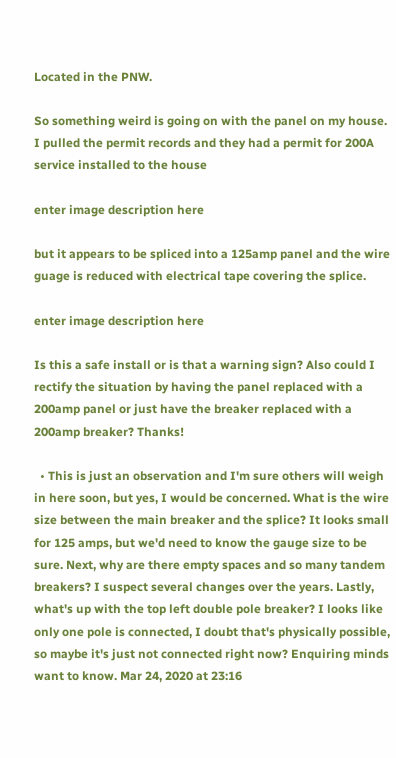Located in the PNW.

So something weird is going on with the panel on my house. I pulled the permit records and they had a permit for 200A service installed to the house

enter image description here

but it appears to be spliced into a 125amp panel and the wire guage is reduced with electrical tape covering the splice.

enter image description here

Is this a safe install or is that a warning sign? Also could I rectify the situation by having the panel replaced with a 200amp panel or just have the breaker replaced with a 200amp breaker? Thanks!

  • This is just an observation and I'm sure others will weigh in here soon, but yes, I would be concerned. What is the wire size between the main breaker and the splice? It looks small for 125 amps, but we'd need to know the gauge size to be sure. Next, why are there empty spaces and so many tandem breakers? I suspect several changes over the years. Lastly, what's up with the top left double pole breaker? I looks like only one pole is connected, I doubt that's physically possible, so maybe it's just not connected right now? Enquiring minds want to know. Mar 24, 2020 at 23:16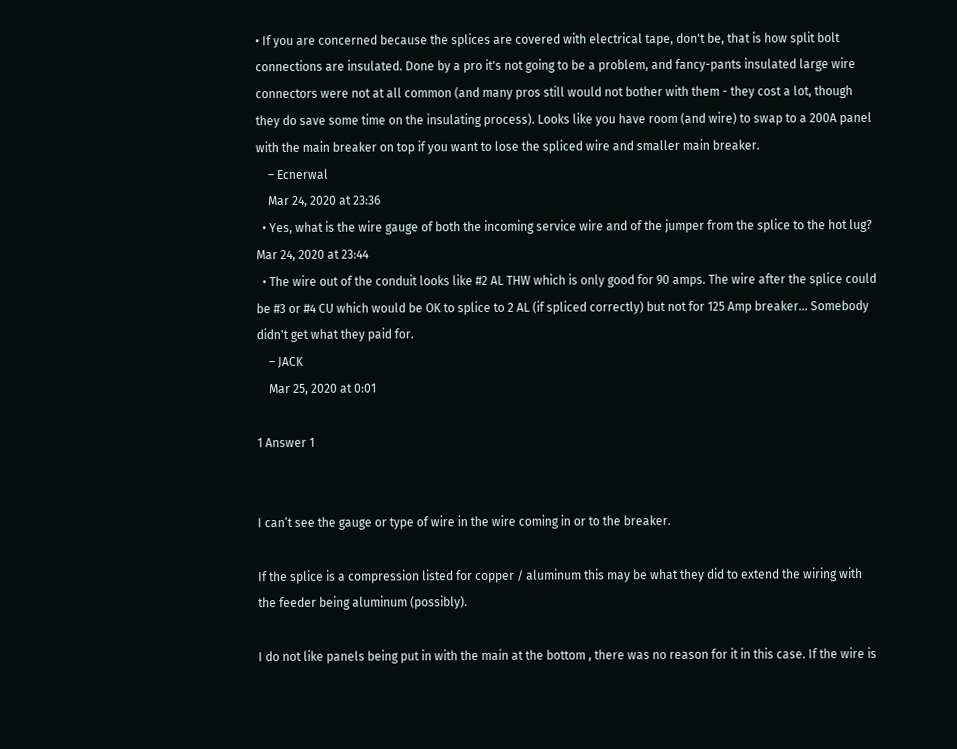• If you are concerned because the splices are covered with electrical tape, don't be, that is how split bolt connections are insulated. Done by a pro it's not going to be a problem, and fancy-pants insulated large wire connectors were not at all common (and many pros still would not bother with them - they cost a lot, though they do save some time on the insulating process). Looks like you have room (and wire) to swap to a 200A panel with the main breaker on top if you want to lose the spliced wire and smaller main breaker.
    – Ecnerwal
    Mar 24, 2020 at 23:36
  • Yes, what is the wire gauge of both the incoming service wire and of the jumper from the splice to the hot lug? Mar 24, 2020 at 23:44
  • The wire out of the conduit looks like #2 AL THW which is only good for 90 amps. The wire after the splice could be #3 or #4 CU which would be OK to splice to 2 AL (if spliced correctly) but not for 125 Amp breaker... Somebody didn't get what they paid for.
    – JACK
    Mar 25, 2020 at 0:01

1 Answer 1


I can’t see the gauge or type of wire in the wire coming in or to the breaker.

If the splice is a compression listed for copper / aluminum this may be what they did to extend the wiring with the feeder being aluminum (possibly).

I do not like panels being put in with the main at the bottom , there was no reason for it in this case. If the wire is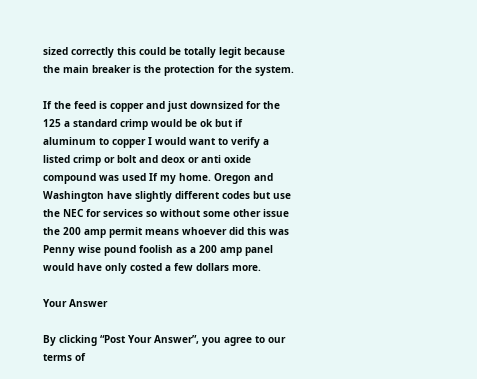sized correctly this could be totally legit because the main breaker is the protection for the system.

If the feed is copper and just downsized for the 125 a standard crimp would be ok but if aluminum to copper I would want to verify a listed crimp or bolt and deox or anti oxide compound was used If my home. Oregon and Washington have slightly different codes but use the NEC for services so without some other issue the 200 amp permit means whoever did this was Penny wise pound foolish as a 200 amp panel would have only costed a few dollars more.

Your Answer

By clicking “Post Your Answer”, you agree to our terms of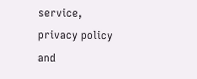service, privacy policy and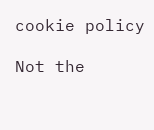cookie policy

Not the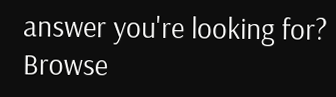answer you're looking for? Browse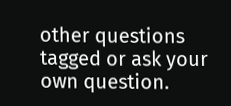other questions tagged or ask your own question.